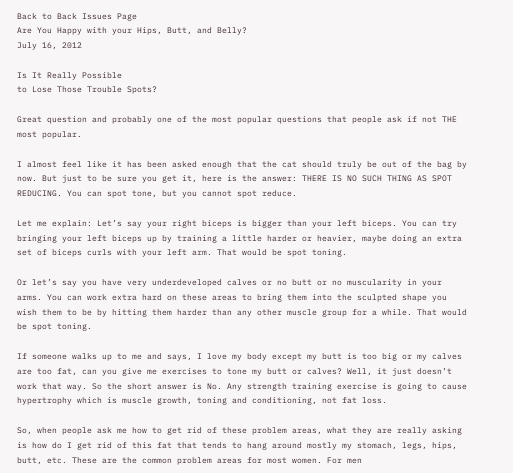Back to Back Issues Page
Are You Happy with your Hips, Butt, and Belly?
July 16, 2012

Is It Really Possible
to Lose Those Trouble Spots?

Great question and probably one of the most popular questions that people ask if not THE most popular.

I almost feel like it has been asked enough that the cat should truly be out of the bag by now. But just to be sure you get it, here is the answer: THERE IS NO SUCH THING AS SPOT REDUCING. You can spot tone, but you cannot spot reduce.

Let me explain: Let’s say your right biceps is bigger than your left biceps. You can try bringing your left biceps up by training a little harder or heavier, maybe doing an extra set of biceps curls with your left arm. That would be spot toning.

Or let’s say you have very underdeveloped calves or no butt or no muscularity in your arms. You can work extra hard on these areas to bring them into the sculpted shape you wish them to be by hitting them harder than any other muscle group for a while. That would be spot toning.

If someone walks up to me and says, I love my body except my butt is too big or my calves are too fat, can you give me exercises to tone my butt or calves? Well, it just doesn’t work that way. So the short answer is No. Any strength training exercise is going to cause hypertrophy which is muscle growth, toning and conditioning, not fat loss.

So, when people ask me how to get rid of these problem areas, what they are really asking is how do I get rid of this fat that tends to hang around mostly my stomach, legs, hips, butt, etc. These are the common problem areas for most women. For men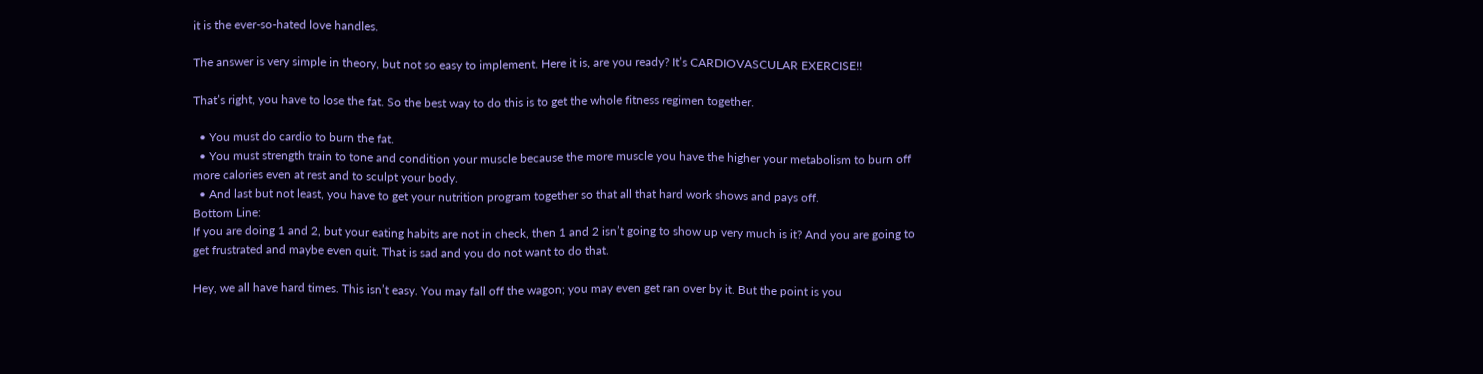it is the ever-so-hated love handles.

The answer is very simple in theory, but not so easy to implement. Here it is, are you ready? It’s CARDIOVASCULAR EXERCISE!!

That’s right, you have to lose the fat. So the best way to do this is to get the whole fitness regimen together.

  • You must do cardio to burn the fat.
  • You must strength train to tone and condition your muscle because the more muscle you have the higher your metabolism to burn off more calories even at rest and to sculpt your body.
  • And last but not least, you have to get your nutrition program together so that all that hard work shows and pays off.
Bottom Line:
If you are doing 1 and 2, but your eating habits are not in check, then 1 and 2 isn’t going to show up very much is it? And you are going to get frustrated and maybe even quit. That is sad and you do not want to do that.

Hey, we all have hard times. This isn’t easy. You may fall off the wagon; you may even get ran over by it. But the point is you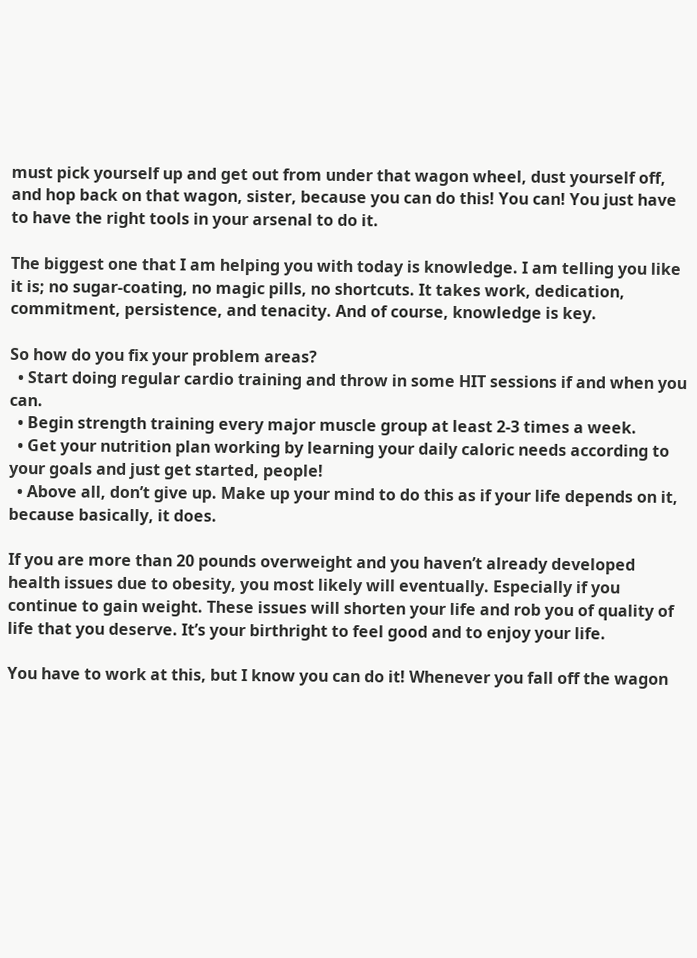must pick yourself up and get out from under that wagon wheel, dust yourself off, and hop back on that wagon, sister, because you can do this! You can! You just have to have the right tools in your arsenal to do it.

The biggest one that I am helping you with today is knowledge. I am telling you like it is; no sugar-coating, no magic pills, no shortcuts. It takes work, dedication, commitment, persistence, and tenacity. And of course, knowledge is key.

So how do you fix your problem areas?
  • Start doing regular cardio training and throw in some HIT sessions if and when you can.
  • Begin strength training every major muscle group at least 2-3 times a week.
  • Get your nutrition plan working by learning your daily caloric needs according to your goals and just get started, people!
  • Above all, don’t give up. Make up your mind to do this as if your life depends on it, because basically, it does.

If you are more than 20 pounds overweight and you haven’t already developed health issues due to obesity, you most likely will eventually. Especially if you continue to gain weight. These issues will shorten your life and rob you of quality of life that you deserve. It’s your birthright to feel good and to enjoy your life.

You have to work at this, but I know you can do it! Whenever you fall off the wagon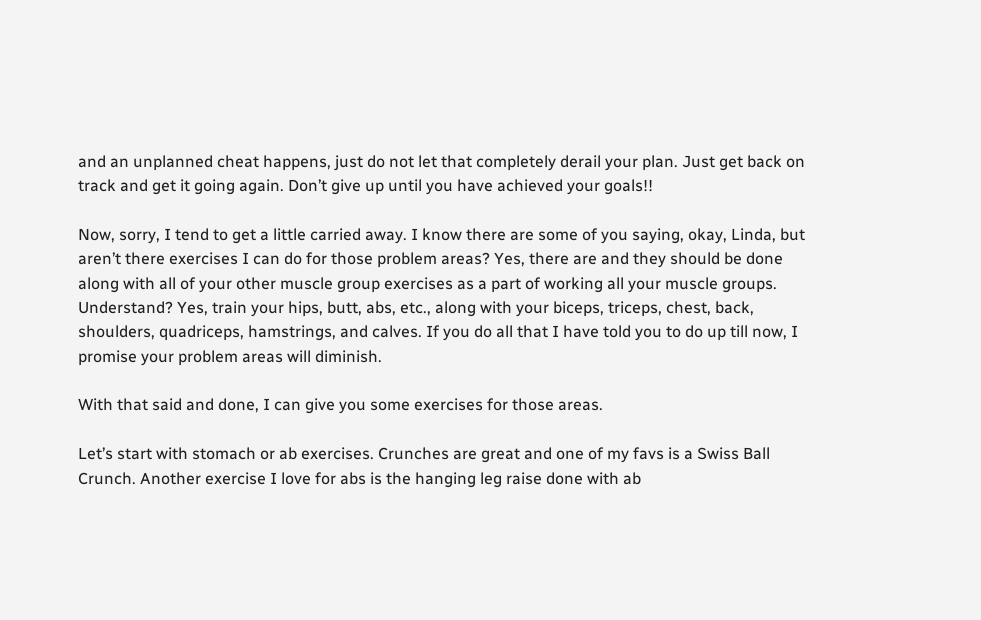and an unplanned cheat happens, just do not let that completely derail your plan. Just get back on track and get it going again. Don’t give up until you have achieved your goals!!

Now, sorry, I tend to get a little carried away. I know there are some of you saying, okay, Linda, but aren’t there exercises I can do for those problem areas? Yes, there are and they should be done along with all of your other muscle group exercises as a part of working all your muscle groups. Understand? Yes, train your hips, butt, abs, etc., along with your biceps, triceps, chest, back, shoulders, quadriceps, hamstrings, and calves. If you do all that I have told you to do up till now, I promise your problem areas will diminish.

With that said and done, I can give you some exercises for those areas.

Let’s start with stomach or ab exercises. Crunches are great and one of my favs is a Swiss Ball Crunch. Another exercise I love for abs is the hanging leg raise done with ab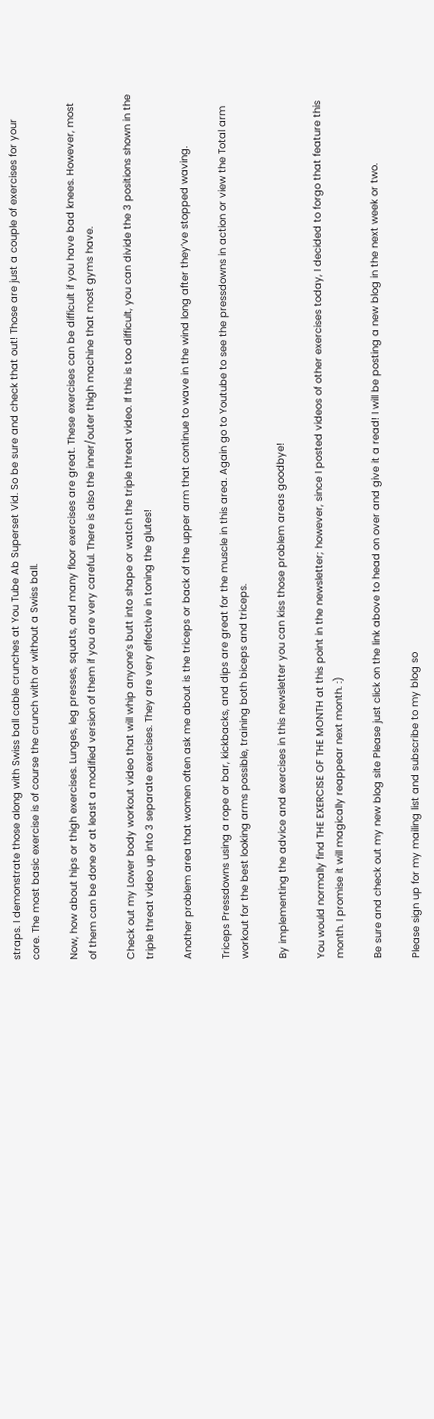straps. I demonstrate those along with Swiss ball cable crunches at You Tube Ab Superset Vid. So be sure and check that out! Those are just a couple of exercises for your core. The most basic exercise is of course the crunch with or without a Swiss ball.

Now, how about hips or thigh exercises. Lunges, leg presses, squats, and many floor exercises are great. These exercises can be difficult if you have bad knees. However, most of them can be done or at least a modified version of them if you are very careful. There is also the inner/outer thigh machine that most gyms have.

Check out my Lower body workout video that will whip anyone’s butt into shape or watch the triple threat video. If this is too difficult, you can divide the 3 positions shown in the triple threat video up into 3 separate exercises. They are very effective in toning the glutes!

Another problem area that women often ask me about is the triceps or back of the upper arm that continue to wave in the wind long after they’ve stopped waving.

Triceps Pressdowns using a rope or bar, kickbacks, and dips are great for the muscle in this area. Again go to Youtube to see the pressdowns in action or view the Total arm workout for the best looking arms possible, training both biceps and triceps.

By implementing the advice and exercises in this newsletter you can kiss those problem areas goodbye!

You would normally find THE EXERCISE OF THE MONTH at this point in the newsletter; however, since I posted videos of other exercises today, I decided to forgo that feature this month. I promise it will magically reappear next month. :)

Be sure and check out my new blog site Please just click on the link above to head on over and give it a read! I will be posting a new blog in the next week or two.

Please sign up for my mailing list and subscribe to my blog so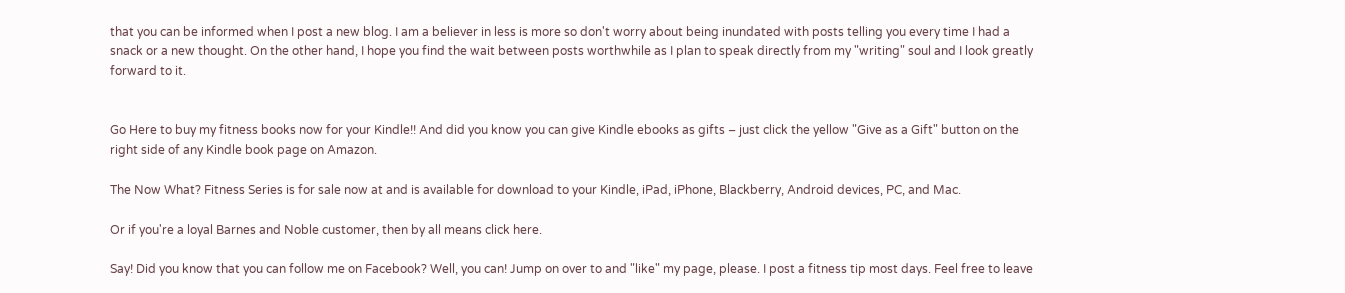that you can be informed when I post a new blog. I am a believer in less is more so don't worry about being inundated with posts telling you every time I had a snack or a new thought. On the other hand, I hope you find the wait between posts worthwhile as I plan to speak directly from my "writing" soul and I look greatly forward to it.


Go Here to buy my fitness books now for your Kindle!! And did you know you can give Kindle ebooks as gifts – just click the yellow "Give as a Gift" button on the right side of any Kindle book page on Amazon.

The Now What? Fitness Series is for sale now at and is available for download to your Kindle, iPad, iPhone, Blackberry, Android devices, PC, and Mac.

Or if you're a loyal Barnes and Noble customer, then by all means click here.

Say! Did you know that you can follow me on Facebook? Well, you can! Jump on over to and "like" my page, please. I post a fitness tip most days. Feel free to leave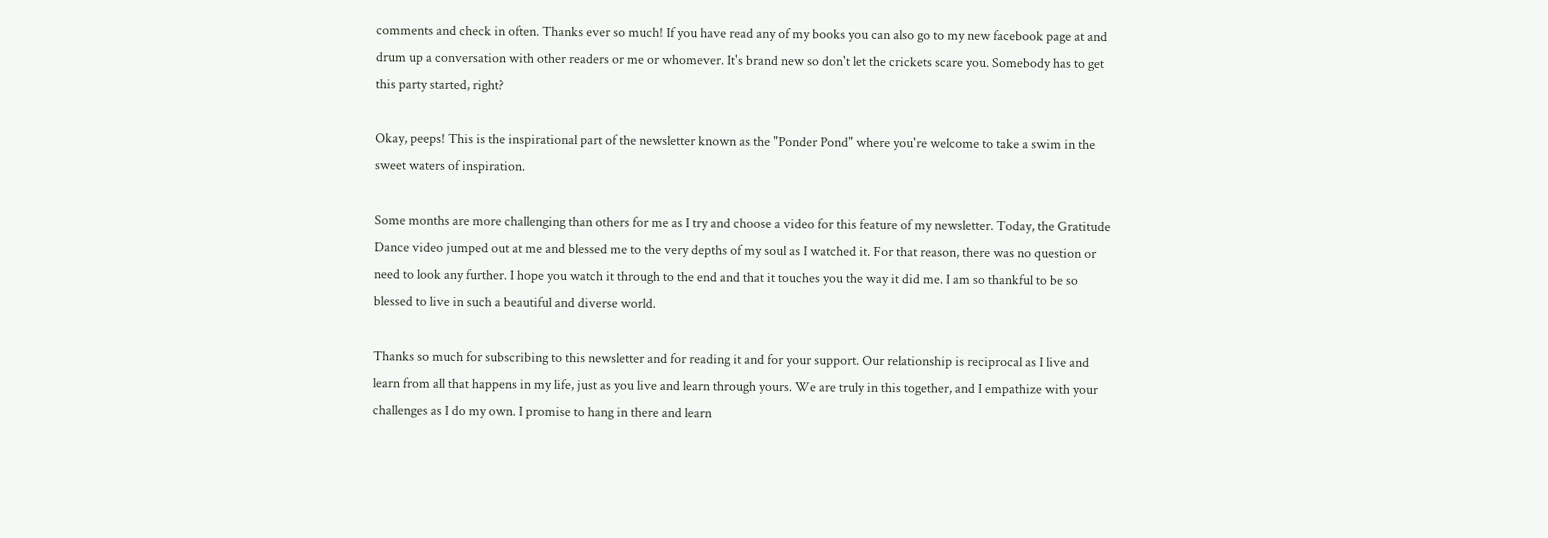comments and check in often. Thanks ever so much! If you have read any of my books you can also go to my new facebook page at and drum up a conversation with other readers or me or whomever. It's brand new so don't let the crickets scare you. Somebody has to get this party started, right?

Okay, peeps! This is the inspirational part of the newsletter known as the "Ponder Pond" where you're welcome to take a swim in the sweet waters of inspiration.

Some months are more challenging than others for me as I try and choose a video for this feature of my newsletter. Today, the Gratitude Dance video jumped out at me and blessed me to the very depths of my soul as I watched it. For that reason, there was no question or need to look any further. I hope you watch it through to the end and that it touches you the way it did me. I am so thankful to be so blessed to live in such a beautiful and diverse world.

Thanks so much for subscribing to this newsletter and for reading it and for your support. Our relationship is reciprocal as I live and learn from all that happens in my life, just as you live and learn through yours. We are truly in this together, and I empathize with your challenges as I do my own. I promise to hang in there and learn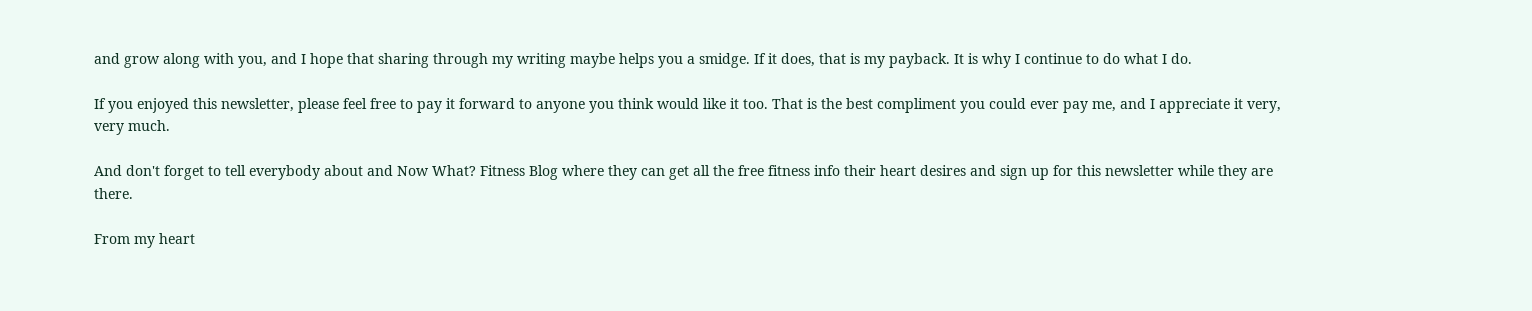and grow along with you, and I hope that sharing through my writing maybe helps you a smidge. If it does, that is my payback. It is why I continue to do what I do.

If you enjoyed this newsletter, please feel free to pay it forward to anyone you think would like it too. That is the best compliment you could ever pay me, and I appreciate it very, very much.

And don't forget to tell everybody about and Now What? Fitness Blog where they can get all the free fitness info their heart desires and sign up for this newsletter while they are there.

From my heart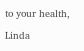to your health,

Linda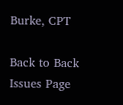Burke, CPT

Back to Back Issues Page